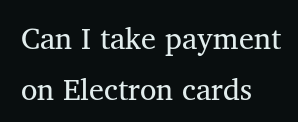Can I take payment on Electron cards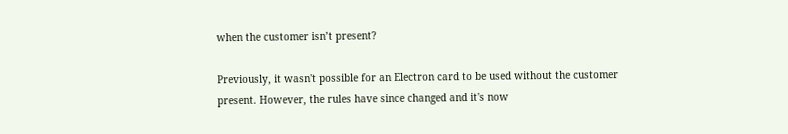when the customer isn’t present?

Previously, it wasn't possible for an Electron card to be used without the customer present. However, the rules have since changed and it's now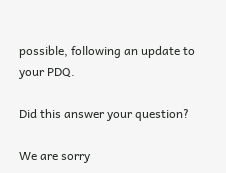possible, following an update to your PDQ.

Did this answer your question?

We are sorry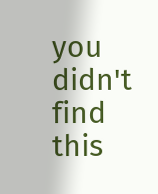you didn't find this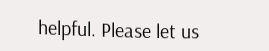helpful. Please let us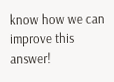know how we can improve this answer!